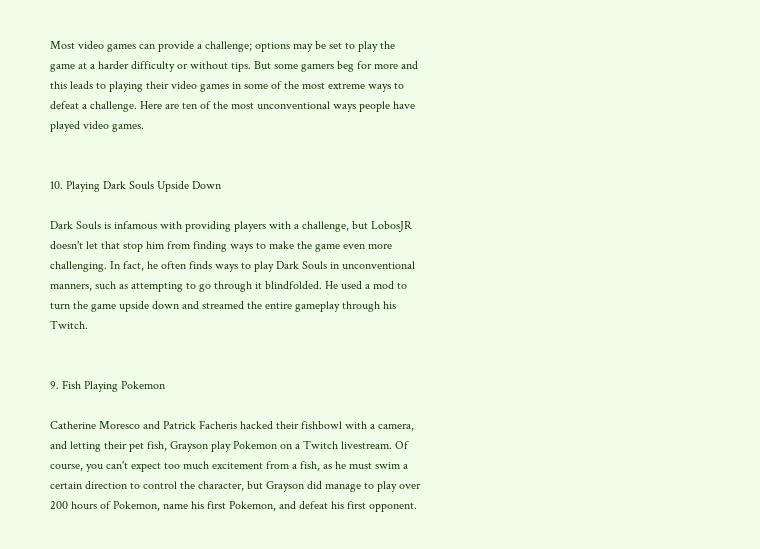Most video games can provide a challenge; options may be set to play the game at a harder difficulty or without tips. But some gamers beg for more and this leads to playing their video games in some of the most extreme ways to defeat a challenge. Here are ten of the most unconventional ways people have played video games.


10. Playing Dark Souls Upside Down

Dark Souls is infamous with providing players with a challenge, but LobosJR doesn't let that stop him from finding ways to make the game even more challenging. In fact, he often finds ways to play Dark Souls in unconventional manners, such as attempting to go through it blindfolded. He used a mod to turn the game upside down and streamed the entire gameplay through his Twitch.


9. Fish Playing Pokemon

Catherine Moresco and Patrick Facheris hacked their fishbowl with a camera, and letting their pet fish, Grayson play Pokemon on a Twitch livestream. Of course, you can't expect too much excitement from a fish, as he must swim a certain direction to control the character, but Grayson did manage to play over 200 hours of Pokemon, name his first Pokemon, and defeat his first opponent.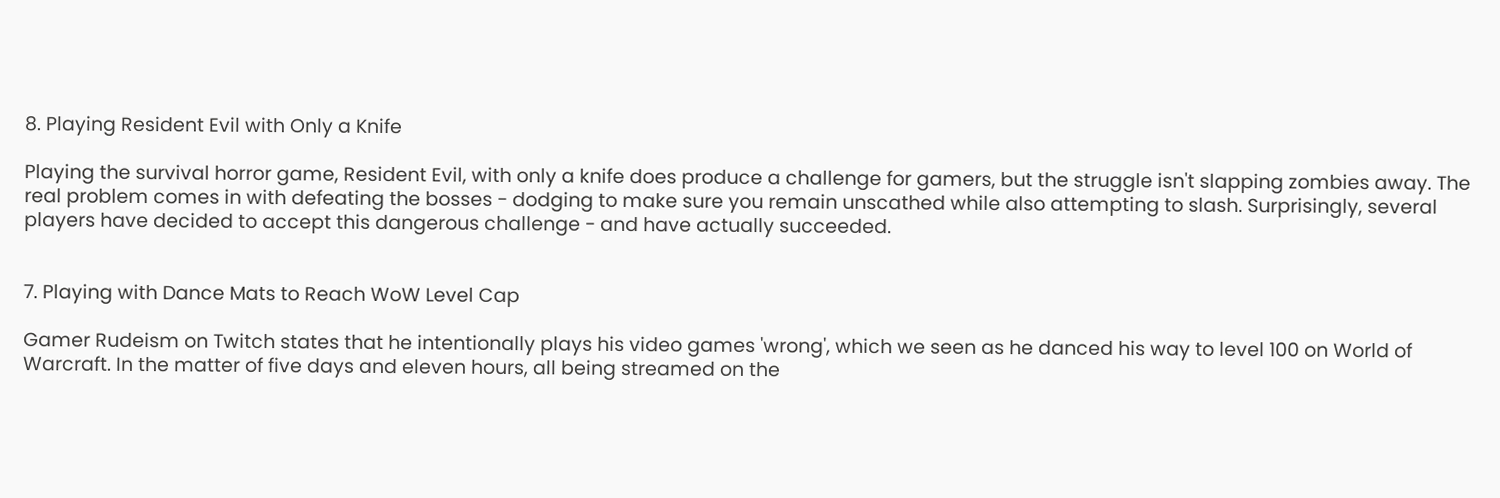8. Playing Resident Evil with Only a Knife

Playing the survival horror game, Resident Evil, with only a knife does produce a challenge for gamers, but the struggle isn't slapping zombies away. The real problem comes in with defeating the bosses - dodging to make sure you remain unscathed while also attempting to slash. Surprisingly, several players have decided to accept this dangerous challenge - and have actually succeeded.


7. Playing with Dance Mats to Reach WoW Level Cap

Gamer Rudeism on Twitch states that he intentionally plays his video games 'wrong', which we seen as he danced his way to level 100 on World of Warcraft. In the matter of five days and eleven hours, all being streamed on the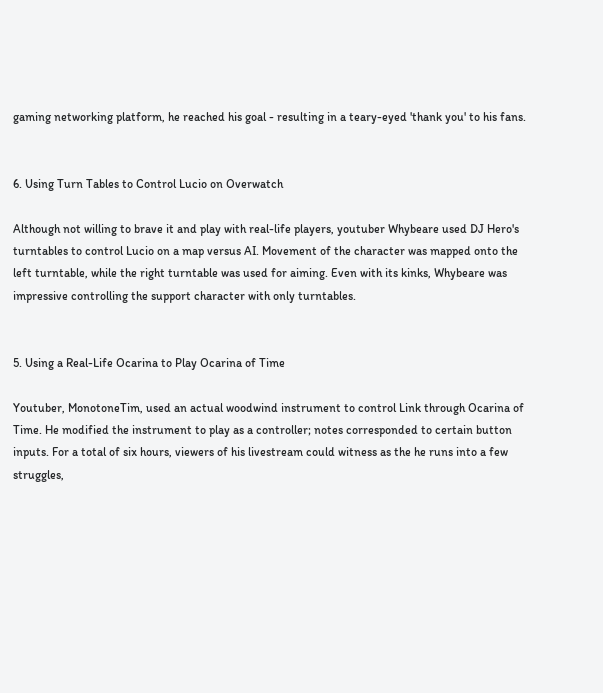gaming networking platform, he reached his goal - resulting in a teary-eyed 'thank you' to his fans.


6. Using Turn Tables to Control Lucio on Overwatch

Although not willing to brave it and play with real-life players, youtuber Whybeare used DJ Hero's turntables to control Lucio on a map versus AI. Movement of the character was mapped onto the left turntable, while the right turntable was used for aiming. Even with its kinks, Whybeare was impressive controlling the support character with only turntables.


5. Using a Real-Life Ocarina to Play Ocarina of Time

Youtuber, MonotoneTim, used an actual woodwind instrument to control Link through Ocarina of Time. He modified the instrument to play as a controller; notes corresponded to certain button inputs. For a total of six hours, viewers of his livestream could witness as the he runs into a few struggles,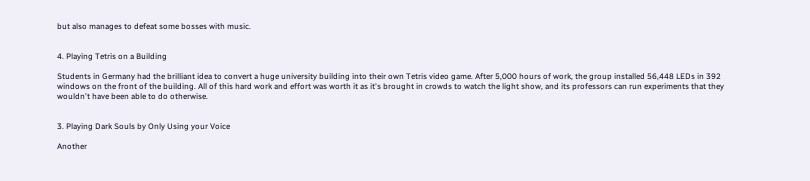but also manages to defeat some bosses with music.


4. Playing Tetris on a Building

Students in Germany had the brilliant idea to convert a huge university building into their own Tetris video game. After 5,000 hours of work, the group installed 56,448 LEDs in 392 windows on the front of the building. All of this hard work and effort was worth it as it's brought in crowds to watch the light show, and its professors can run experiments that they wouldn't have been able to do otherwise.


3. Playing Dark Souls by Only Using your Voice

Another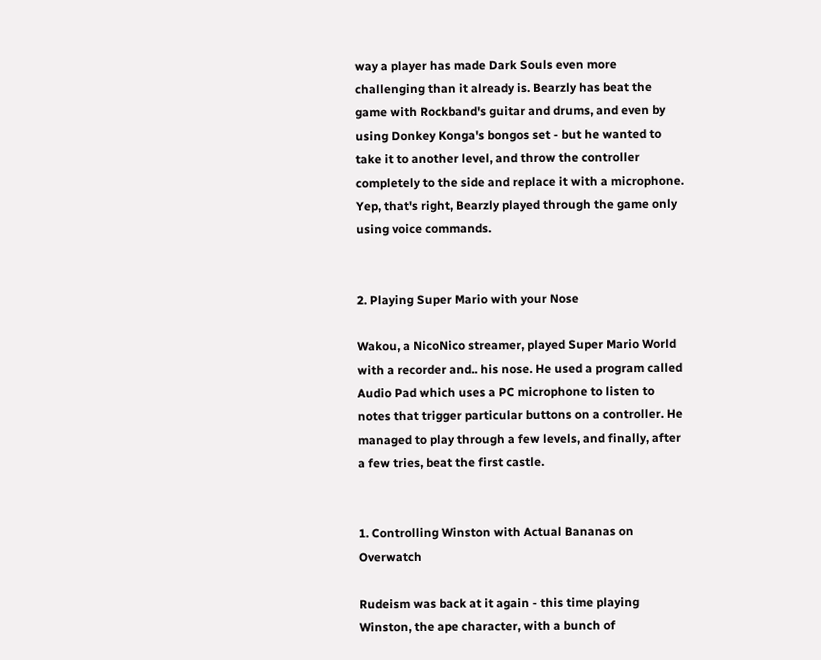way a player has made Dark Souls even more challenging than it already is. Bearzly has beat the game with Rockband's guitar and drums, and even by using Donkey Konga's bongos set - but he wanted to take it to another level, and throw the controller completely to the side and replace it with a microphone. Yep, that's right, Bearzly played through the game only using voice commands.


2. Playing Super Mario with your Nose

Wakou, a NicoNico streamer, played Super Mario World with a recorder and.. his nose. He used a program called Audio Pad which uses a PC microphone to listen to notes that trigger particular buttons on a controller. He managed to play through a few levels, and finally, after a few tries, beat the first castle.


1. Controlling Winston with Actual Bananas on Overwatch

Rudeism was back at it again - this time playing Winston, the ape character, with a bunch of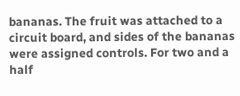bananas. The fruit was attached to a circuit board, and sides of the bananas were assigned controls. For two and a half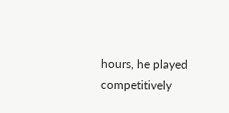hours, he played competitively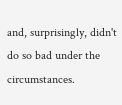and, surprisingly, didn't do so bad under the circumstances.